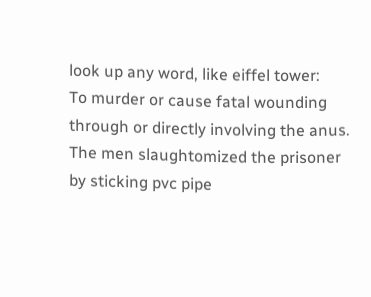look up any word, like eiffel tower:
To murder or cause fatal wounding through or directly involving the anus.
The men slaughtomized the prisoner by sticking pvc pipe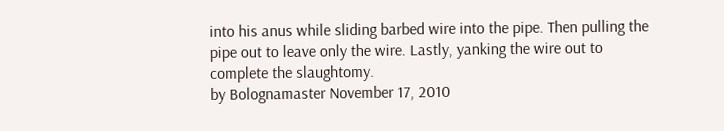into his anus while sliding barbed wire into the pipe. Then pulling the pipe out to leave only the wire. Lastly, yanking the wire out to complete the slaughtomy.
by Bolognamaster November 17, 2010